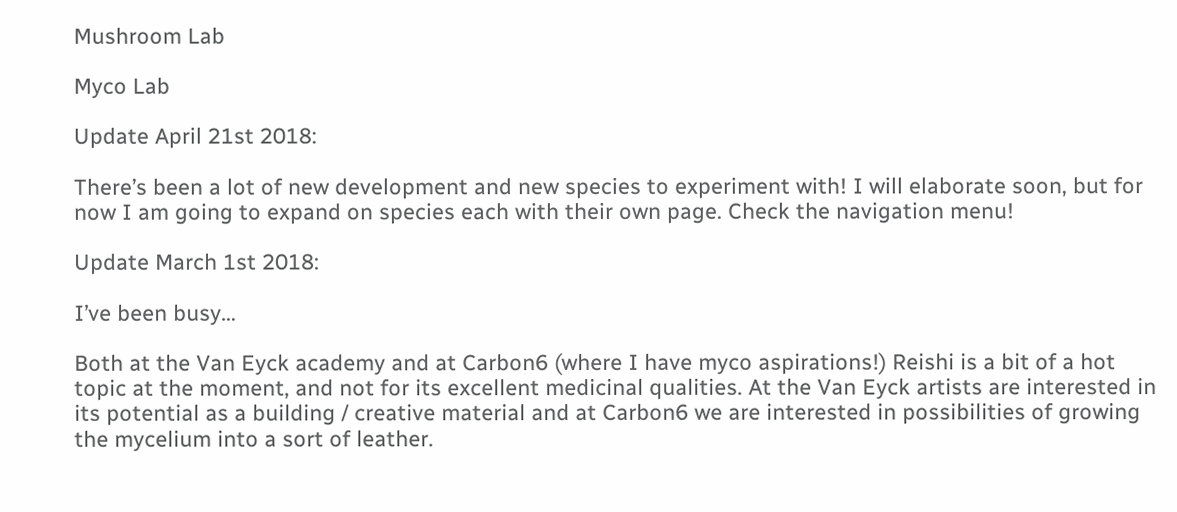Mushroom Lab

Myco Lab

Update April 21st 2018:

There’s been a lot of new development and new species to experiment with! I will elaborate soon, but for now I am going to expand on species each with their own page. Check the navigation menu!

Update March 1st 2018:

I’ve been busy…

Both at the Van Eyck academy and at Carbon6 (where I have myco aspirations!) Reishi is a bit of a hot topic at the moment, and not for its excellent medicinal qualities. At the Van Eyck artists are interested in its potential as a building / creative material and at Carbon6 we are interested in possibilities of growing the mycelium into a sort of leather.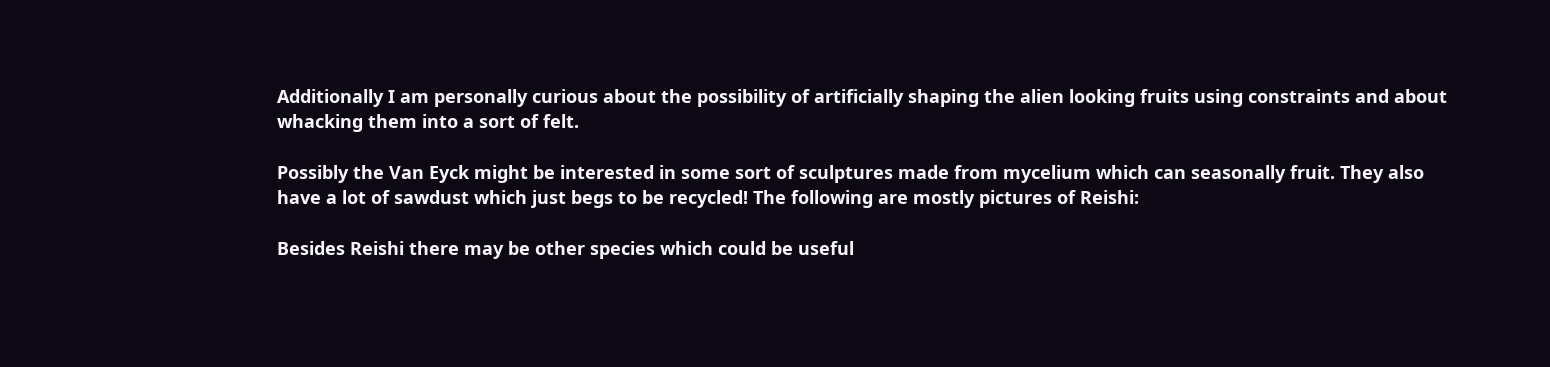Additionally I am personally curious about the possibility of artificially shaping the alien looking fruits using constraints and about whacking them into a sort of felt.

Possibly the Van Eyck might be interested in some sort of sculptures made from mycelium which can seasonally fruit. They also have a lot of sawdust which just begs to be recycled! The following are mostly pictures of Reishi:

Besides Reishi there may be other species which could be useful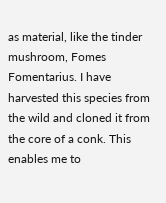as material, like the tinder mushroom, Fomes Fomentarius. I have harvested this species from the wild and cloned it from the core of a conk. This enables me to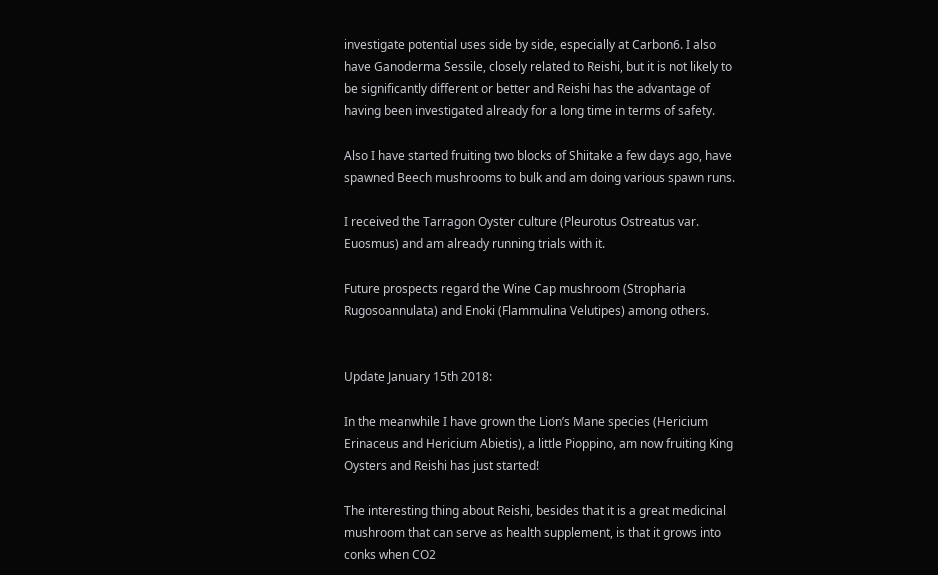investigate potential uses side by side, especially at Carbon6. I also have Ganoderma Sessile, closely related to Reishi, but it is not likely to be significantly different or better and Reishi has the advantage of having been investigated already for a long time in terms of safety.

Also I have started fruiting two blocks of Shiitake a few days ago, have spawned Beech mushrooms to bulk and am doing various spawn runs.

I received the Tarragon Oyster culture (Pleurotus Ostreatus var. Euosmus) and am already running trials with it.

Future prospects regard the Wine Cap mushroom (Stropharia Rugosoannulata) and Enoki (Flammulina Velutipes) among others.


Update January 15th 2018:

In the meanwhile I have grown the Lion’s Mane species (Hericium Erinaceus and Hericium Abietis), a little Pioppino, am now fruiting King Oysters and Reishi has just started!

The interesting thing about Reishi, besides that it is a great medicinal mushroom that can serve as health supplement, is that it grows into conks when CO2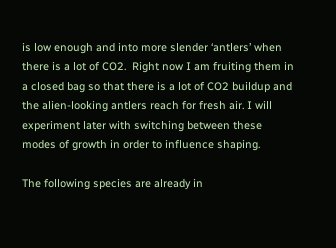is low enough and into more slender ‘antlers’ when there is a lot of CO2.  Right now I am fruiting them in a closed bag so that there is a lot of CO2 buildup and the alien-looking antlers reach for fresh air. I will experiment later with switching between these modes of growth in order to influence shaping.

The following species are already in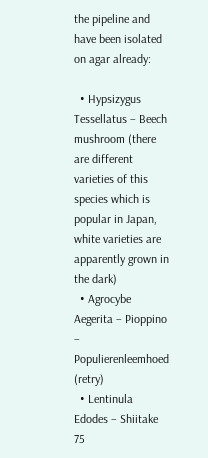the pipeline and have been isolated on agar already:

  • Hypsizygus Tessellatus – Beech mushroom (there are different varieties of this species which is popular in Japan, white varieties are apparently grown in the dark)
  • Agrocybe Aegerita – Pioppino – Populierenleemhoed (retry)
  • Lentinula Edodes – Shiitake 75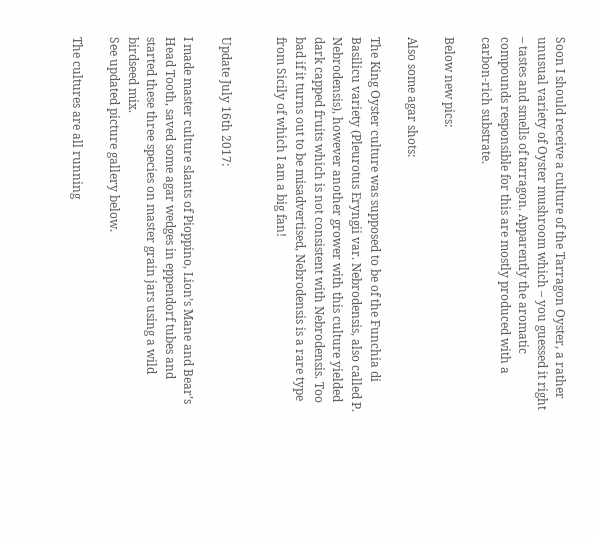Soon I should receive a culture of the Tarragon Oyster, a rather unusual variety of Oyster mushroom which – you guessed it right – tastes and smells of tarragon. Apparently the aromatic compounds responsible for this are mostly produced with a carbon-rich substrate.

Below new pics:

Also some agar shots:

The King Oyster culture was supposed to be of the Funchia di Basilicu variety (Pleurotus Eryngii var. Nebrodensis, also called P. Nebrodensis), however another grower with this culture yielded dark capped fruits which is not consistent with Nebrodensis. Too bad if it turns out to be misadvertised, Nebrodensis is a rare type from Sicily of which I am a big fan!


Update July 16th 2017:

I made master culture slants of Pioppino, Lion’s Mane and Bear’s Head Tooth, saved some agar wedges in eppendorf tubes and started these three species on master grain jars using a wild birdseed mix.
See updated picture gallery below.

The cultures are all running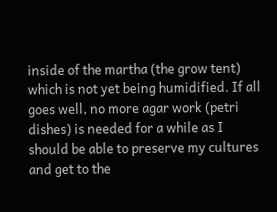inside of the martha (the grow tent) which is not yet being humidified. If all goes well, no more agar work (petri dishes) is needed for a while as I should be able to preserve my cultures and get to the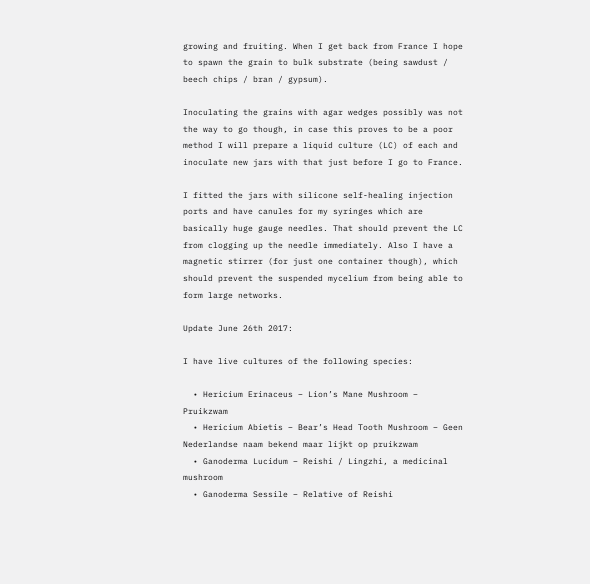growing and fruiting. When I get back from France I hope to spawn the grain to bulk substrate (being sawdust / beech chips / bran / gypsum).

Inoculating the grains with agar wedges possibly was not the way to go though, in case this proves to be a poor method I will prepare a liquid culture (LC) of each and inoculate new jars with that just before I go to France.

I fitted the jars with silicone self-healing injection ports and have canules for my syringes which are basically huge gauge needles. That should prevent the LC from clogging up the needle immediately. Also I have a magnetic stirrer (for just one container though), which should prevent the suspended mycelium from being able to form large networks.

Update June 26th 2017:

I have live cultures of the following species:

  • Hericium Erinaceus – Lion’s Mane Mushroom – Pruikzwam
  • Hericium Abietis – Bear’s Head Tooth Mushroom – Geen Nederlandse naam bekend maar lijkt op pruikzwam
  • Ganoderma Lucidum – Reishi / Lingzhi, a medicinal mushroom
  • Ganoderma Sessile – Relative of Reishi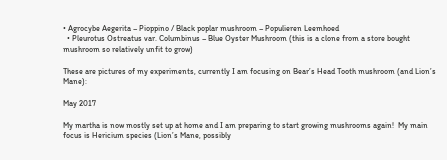• Agrocybe Aegerita – Pioppino / Black poplar mushroom – Populieren Leemhoed
  • Pleurotus Ostreatus var. Columbinus – Blue Oyster Mushroom (this is a clone from a store bought mushroom so relatively unfit to grow)

These are pictures of my experiments, currently I am focusing on Bear’s Head Tooth mushroom (and Lion’s Mane):

May 2017

My martha is now mostly set up at home and I am preparing to start growing mushrooms again!  My main focus is Hericium species (Lion’s Mane, possibly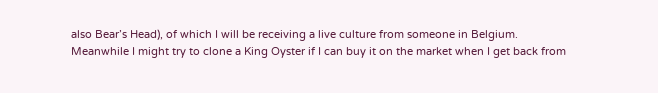also Bear’s Head), of which I will be receiving a live culture from someone in Belgium.
Meanwhile I might try to clone a King Oyster if I can buy it on the market when I get back from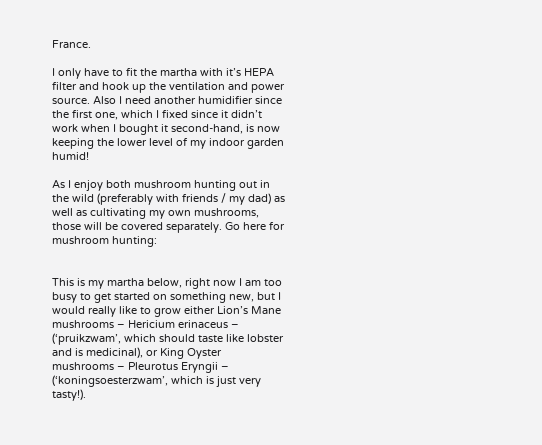France.

I only have to fit the martha with it’s HEPA filter and hook up the ventilation and power source. Also I need another humidifier since the first one, which I fixed since it didn’t work when I bought it second-hand, is now keeping the lower level of my indoor garden humid!

As I enjoy both mushroom hunting out in the wild (preferably with friends / my dad) as well as cultivating my own mushrooms, those will be covered separately. Go here for mushroom hunting:


This is my martha below, right now I am too busy to get started on something new, but I would really like to grow either Lion’s Mane mushrooms – Hericium erinaceus – (‘pruikzwam’, which should taste like lobster and is medicinal), or King Oyster mushrooms – Pleurotus Eryngii – (‘koningsoesterzwam’, which is just very tasty!).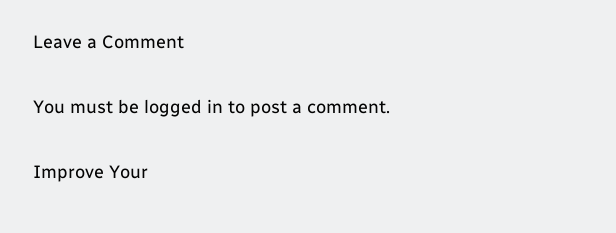Leave a Comment

You must be logged in to post a comment.

Improve Your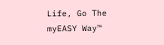Life, Go The myEASY Way™